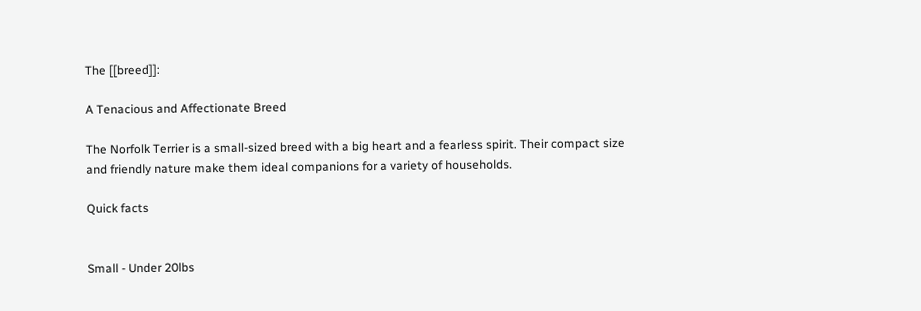The [[breed]]:

A Tenacious and Affectionate Breed

The Norfolk Terrier is a small-sized breed with a big heart and a fearless spirit. Their compact size and friendly nature make them ideal companions for a variety of households.

Quick facts


Small - Under 20lbs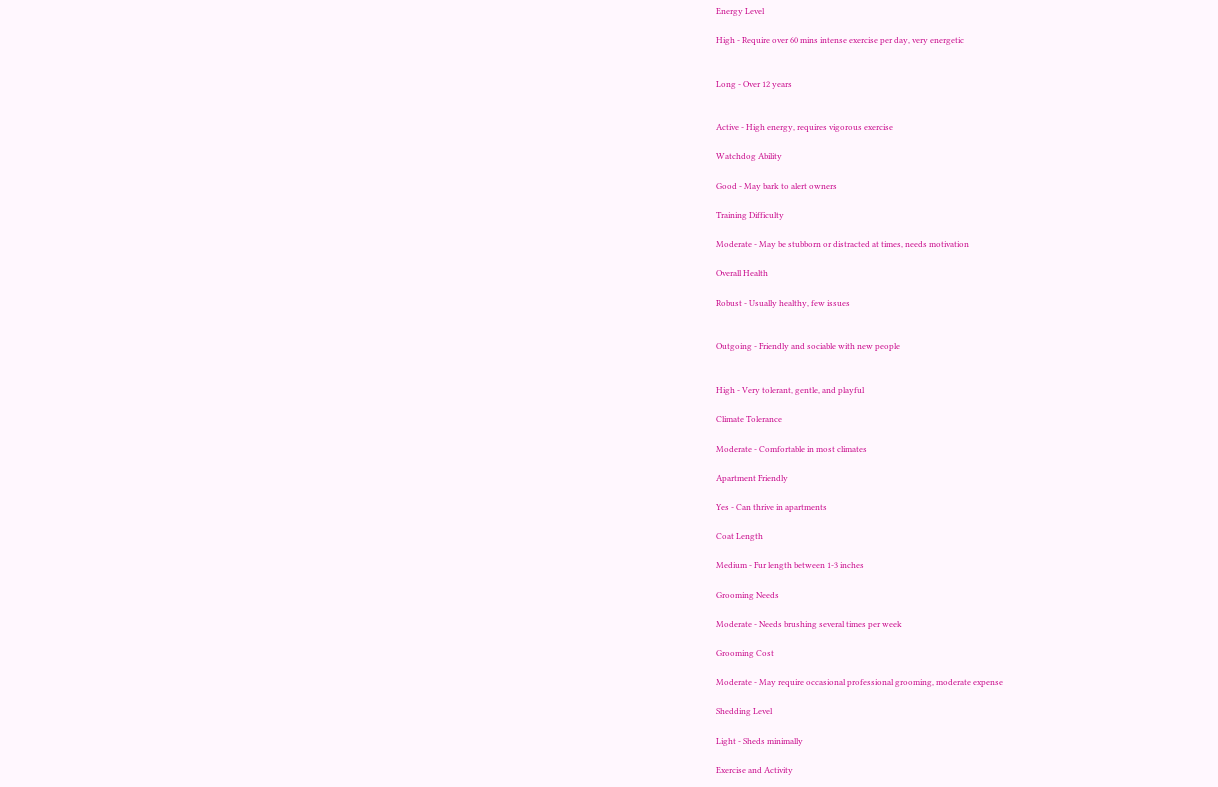Energy Level

High - Require over 60 mins intense exercise per day, very energetic


Long - Over 12 years


Active - High energy, requires vigorous exercise

Watchdog Ability

Good - May bark to alert owners

Training Difficulty

Moderate - May be stubborn or distracted at times, needs motivation

Overall Health

Robust - Usually healthy, few issues


Outgoing - Friendly and sociable with new people


High - Very tolerant, gentle, and playful

Climate Tolerance

Moderate - Comfortable in most climates

Apartment Friendly

Yes - Can thrive in apartments

Coat Length

Medium - Fur length between 1-3 inches

Grooming Needs

Moderate - Needs brushing several times per week

Grooming Cost

Moderate - May require occasional professional grooming, moderate expense

Shedding Level

Light - Sheds minimally

Exercise and Activity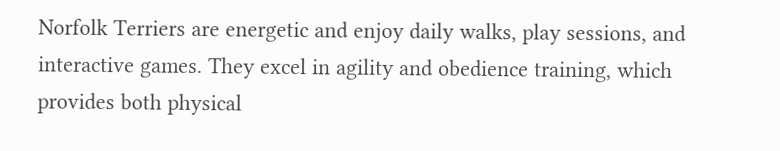Norfolk Terriers are energetic and enjoy daily walks, play sessions, and interactive games. They excel in agility and obedience training, which provides both physical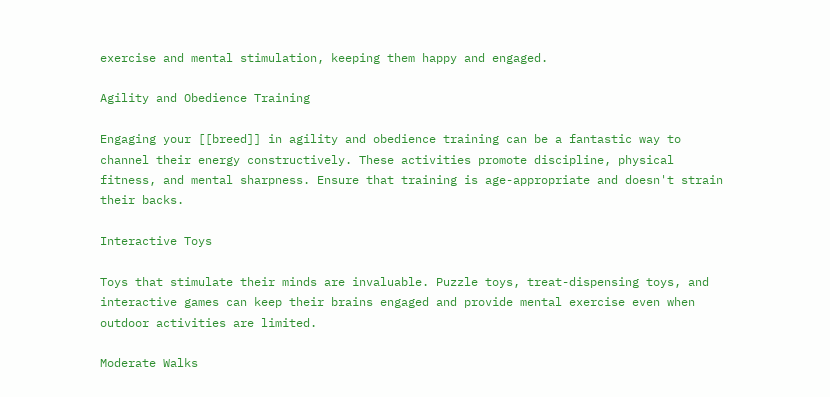exercise and mental stimulation, keeping them happy and engaged.

Agility and Obedience Training

Engaging your [[breed]] in agility and obedience training can be a fantastic way to channel their energy constructively. These activities promote discipline, physical fitness, and mental sharpness. Ensure that training is age-appropriate and doesn't strain their backs.

Interactive Toys

Toys that stimulate their minds are invaluable. Puzzle toys, treat-dispensing toys, and interactive games can keep their brains engaged and provide mental exercise even when outdoor activities are limited.

Moderate Walks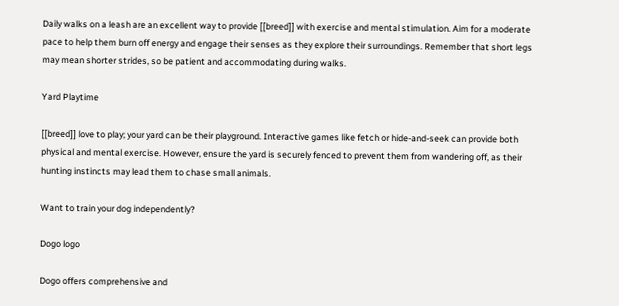Daily walks on a leash are an excellent way to provide [[breed]] with exercise and mental stimulation. Aim for a moderate pace to help them burn off energy and engage their senses as they explore their surroundings. Remember that short legs may mean shorter strides, so be patient and accommodating during walks.

Yard Playtime

[[breed]] love to play; your yard can be their playground. Interactive games like fetch or hide-and-seek can provide both physical and mental exercise. However, ensure the yard is securely fenced to prevent them from wandering off, as their hunting instincts may lead them to chase small animals.

Want to train your dog independently?

Dogo logo

Dogo offers comprehensive and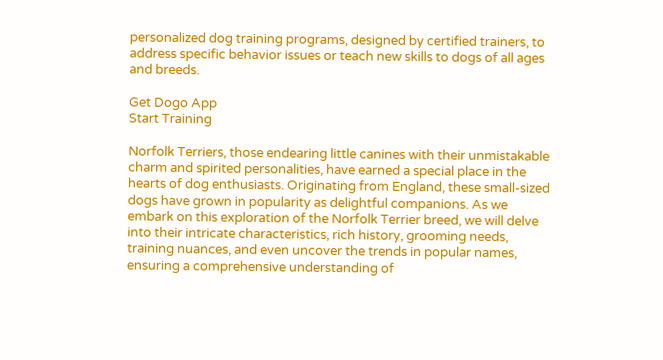personalized dog training programs, designed by certified trainers, to address specific behavior issues or teach new skills to dogs of all ages and breeds.

Get Dogo App
Start Training

Norfolk Terriers, those endearing little canines with their unmistakable charm and spirited personalities, have earned a special place in the hearts of dog enthusiasts. Originating from England, these small-sized dogs have grown in popularity as delightful companions. As we embark on this exploration of the Norfolk Terrier breed, we will delve into their intricate characteristics, rich history, grooming needs, training nuances, and even uncover the trends in popular names, ensuring a comprehensive understanding of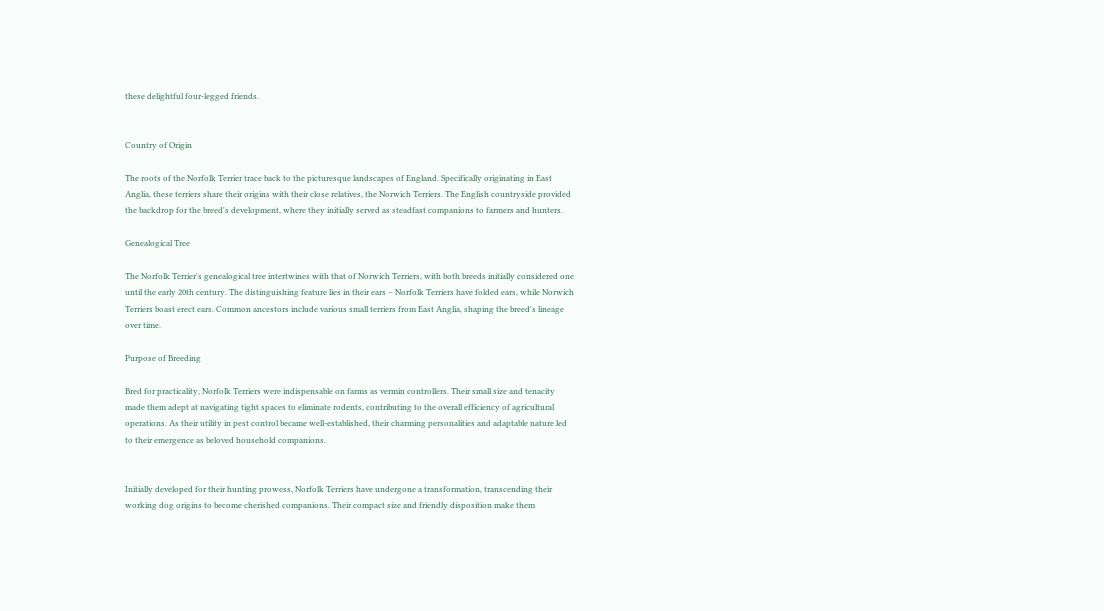these delightful four-legged friends.


Country of Origin

The roots of the Norfolk Terrier trace back to the picturesque landscapes of England. Specifically originating in East Anglia, these terriers share their origins with their close relatives, the Norwich Terriers. The English countryside provided the backdrop for the breed's development, where they initially served as steadfast companions to farmers and hunters.

Genealogical Tree

The Norfolk Terrier's genealogical tree intertwines with that of Norwich Terriers, with both breeds initially considered one until the early 20th century. The distinguishing feature lies in their ears – Norfolk Terriers have folded ears, while Norwich Terriers boast erect ears. Common ancestors include various small terriers from East Anglia, shaping the breed's lineage over time.

Purpose of Breeding

Bred for practicality, Norfolk Terriers were indispensable on farms as vermin controllers. Their small size and tenacity made them adept at navigating tight spaces to eliminate rodents, contributing to the overall efficiency of agricultural operations. As their utility in pest control became well-established, their charming personalities and adaptable nature led to their emergence as beloved household companions.


Initially developed for their hunting prowess, Norfolk Terriers have undergone a transformation, transcending their working dog origins to become cherished companions. Their compact size and friendly disposition make them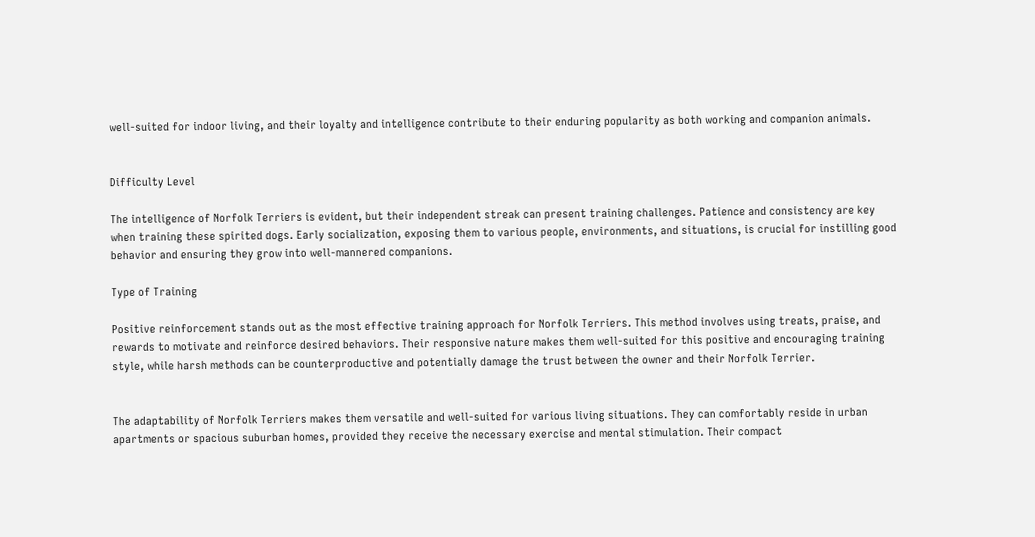well-suited for indoor living, and their loyalty and intelligence contribute to their enduring popularity as both working and companion animals.


Difficulty Level

The intelligence of Norfolk Terriers is evident, but their independent streak can present training challenges. Patience and consistency are key when training these spirited dogs. Early socialization, exposing them to various people, environments, and situations, is crucial for instilling good behavior and ensuring they grow into well-mannered companions.

Type of Training

Positive reinforcement stands out as the most effective training approach for Norfolk Terriers. This method involves using treats, praise, and rewards to motivate and reinforce desired behaviors. Their responsive nature makes them well-suited for this positive and encouraging training style, while harsh methods can be counterproductive and potentially damage the trust between the owner and their Norfolk Terrier.


The adaptability of Norfolk Terriers makes them versatile and well-suited for various living situations. They can comfortably reside in urban apartments or spacious suburban homes, provided they receive the necessary exercise and mental stimulation. Their compact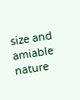size and amiable nature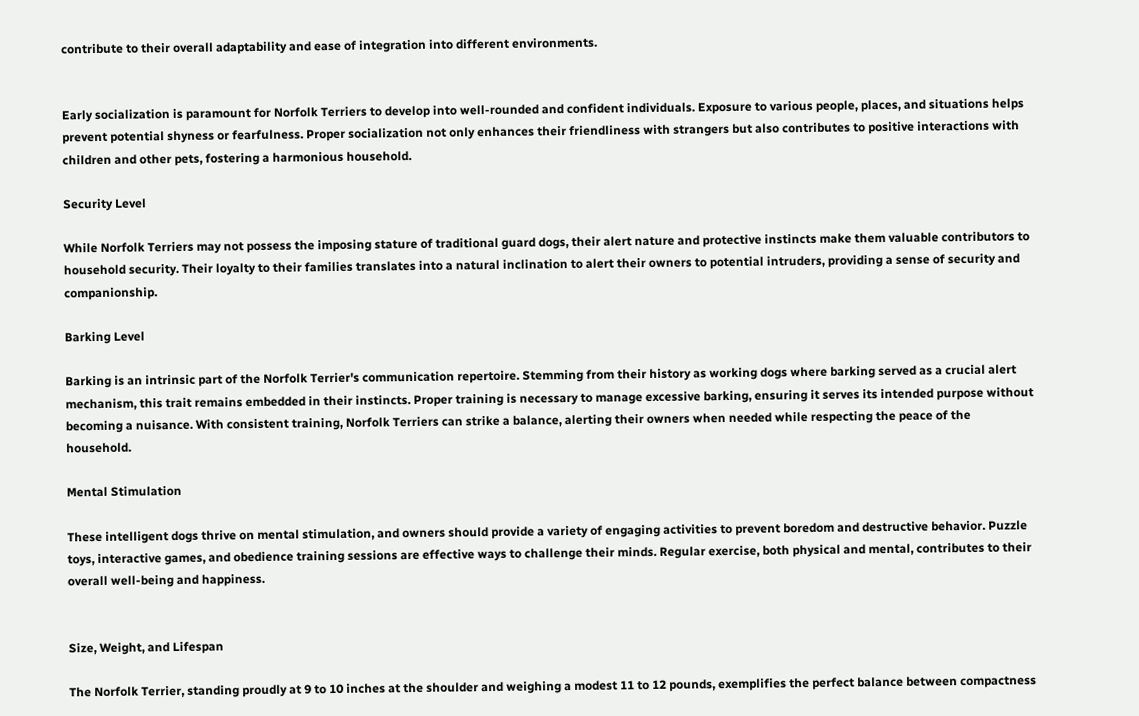contribute to their overall adaptability and ease of integration into different environments.


Early socialization is paramount for Norfolk Terriers to develop into well-rounded and confident individuals. Exposure to various people, places, and situations helps prevent potential shyness or fearfulness. Proper socialization not only enhances their friendliness with strangers but also contributes to positive interactions with children and other pets, fostering a harmonious household.

Security Level

While Norfolk Terriers may not possess the imposing stature of traditional guard dogs, their alert nature and protective instincts make them valuable contributors to household security. Their loyalty to their families translates into a natural inclination to alert their owners to potential intruders, providing a sense of security and companionship.

Barking Level

Barking is an intrinsic part of the Norfolk Terrier's communication repertoire. Stemming from their history as working dogs where barking served as a crucial alert mechanism, this trait remains embedded in their instincts. Proper training is necessary to manage excessive barking, ensuring it serves its intended purpose without becoming a nuisance. With consistent training, Norfolk Terriers can strike a balance, alerting their owners when needed while respecting the peace of the household.

Mental Stimulation

These intelligent dogs thrive on mental stimulation, and owners should provide a variety of engaging activities to prevent boredom and destructive behavior. Puzzle toys, interactive games, and obedience training sessions are effective ways to challenge their minds. Regular exercise, both physical and mental, contributes to their overall well-being and happiness.


Size, Weight, and Lifespan

The Norfolk Terrier, standing proudly at 9 to 10 inches at the shoulder and weighing a modest 11 to 12 pounds, exemplifies the perfect balance between compactness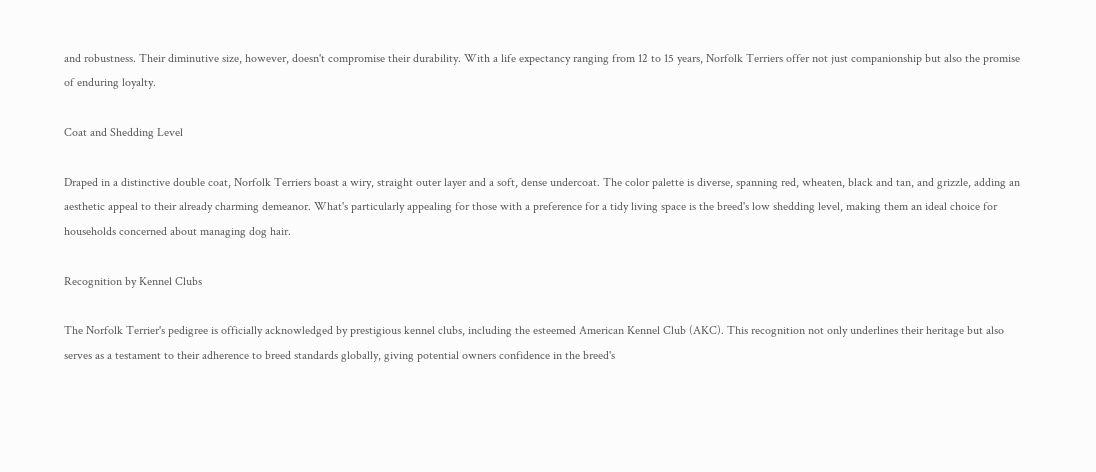and robustness. Their diminutive size, however, doesn't compromise their durability. With a life expectancy ranging from 12 to 15 years, Norfolk Terriers offer not just companionship but also the promise of enduring loyalty.

Coat and Shedding Level

Draped in a distinctive double coat, Norfolk Terriers boast a wiry, straight outer layer and a soft, dense undercoat. The color palette is diverse, spanning red, wheaten, black and tan, and grizzle, adding an aesthetic appeal to their already charming demeanor. What's particularly appealing for those with a preference for a tidy living space is the breed's low shedding level, making them an ideal choice for households concerned about managing dog hair.

Recognition by Kennel Clubs

The Norfolk Terrier's pedigree is officially acknowledged by prestigious kennel clubs, including the esteemed American Kennel Club (AKC). This recognition not only underlines their heritage but also serves as a testament to their adherence to breed standards globally, giving potential owners confidence in the breed's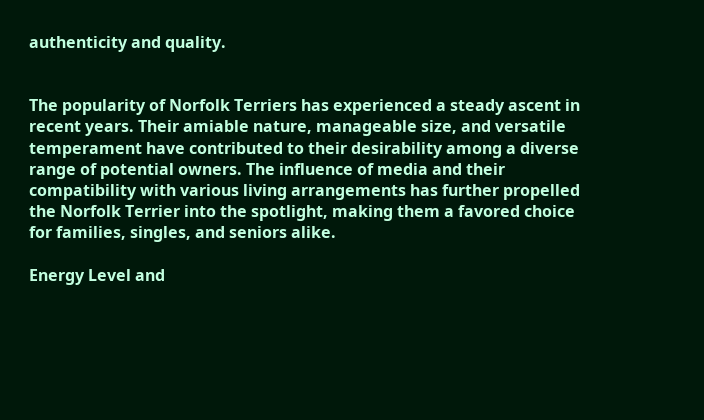authenticity and quality.


The popularity of Norfolk Terriers has experienced a steady ascent in recent years. Their amiable nature, manageable size, and versatile temperament have contributed to their desirability among a diverse range of potential owners. The influence of media and their compatibility with various living arrangements has further propelled the Norfolk Terrier into the spotlight, making them a favored choice for families, singles, and seniors alike.

Energy Level and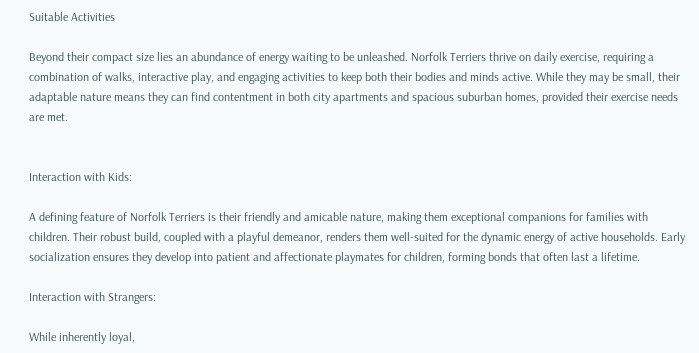Suitable Activities

Beyond their compact size lies an abundance of energy waiting to be unleashed. Norfolk Terriers thrive on daily exercise, requiring a combination of walks, interactive play, and engaging activities to keep both their bodies and minds active. While they may be small, their adaptable nature means they can find contentment in both city apartments and spacious suburban homes, provided their exercise needs are met.


Interaction with Kids:

A defining feature of Norfolk Terriers is their friendly and amicable nature, making them exceptional companions for families with children. Their robust build, coupled with a playful demeanor, renders them well-suited for the dynamic energy of active households. Early socialization ensures they develop into patient and affectionate playmates for children, forming bonds that often last a lifetime.

Interaction with Strangers:

While inherently loyal,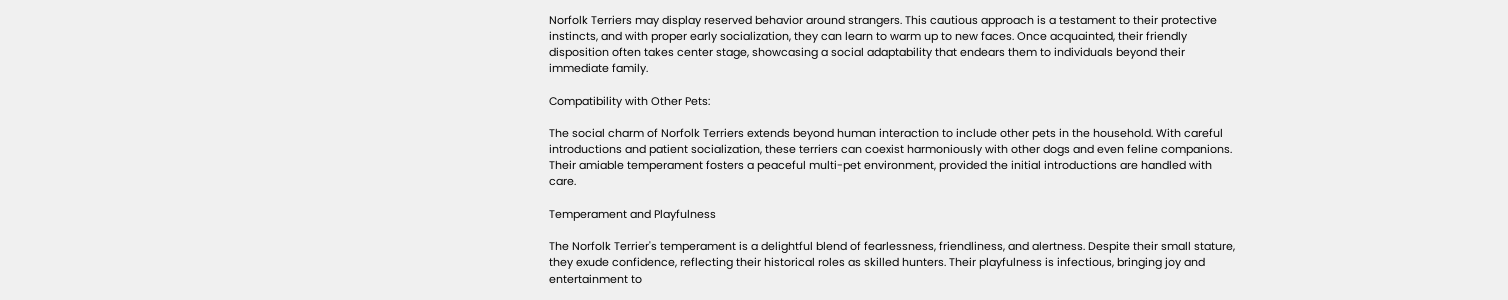Norfolk Terriers may display reserved behavior around strangers. This cautious approach is a testament to their protective instincts, and with proper early socialization, they can learn to warm up to new faces. Once acquainted, their friendly disposition often takes center stage, showcasing a social adaptability that endears them to individuals beyond their immediate family.

Compatibility with Other Pets:

The social charm of Norfolk Terriers extends beyond human interaction to include other pets in the household. With careful introductions and patient socialization, these terriers can coexist harmoniously with other dogs and even feline companions. Their amiable temperament fosters a peaceful multi-pet environment, provided the initial introductions are handled with care.

Temperament and Playfulness

The Norfolk Terrier's temperament is a delightful blend of fearlessness, friendliness, and alertness. Despite their small stature, they exude confidence, reflecting their historical roles as skilled hunters. Their playfulness is infectious, bringing joy and entertainment to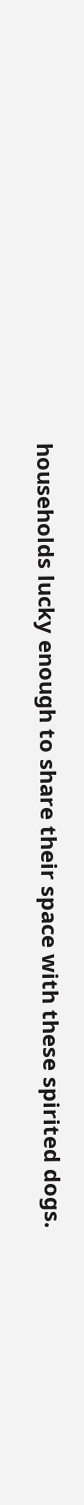households lucky enough to share their space with these spirited dogs.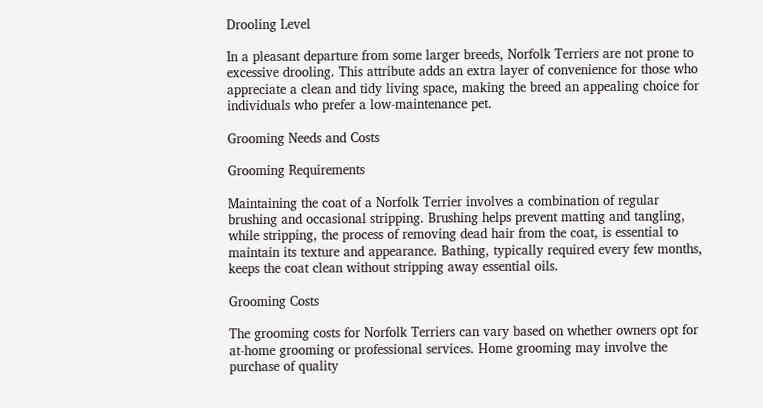Drooling Level

In a pleasant departure from some larger breeds, Norfolk Terriers are not prone to excessive drooling. This attribute adds an extra layer of convenience for those who appreciate a clean and tidy living space, making the breed an appealing choice for individuals who prefer a low-maintenance pet.

Grooming Needs and Costs

Grooming Requirements

Maintaining the coat of a Norfolk Terrier involves a combination of regular brushing and occasional stripping. Brushing helps prevent matting and tangling, while stripping, the process of removing dead hair from the coat, is essential to maintain its texture and appearance. Bathing, typically required every few months, keeps the coat clean without stripping away essential oils.

Grooming Costs

The grooming costs for Norfolk Terriers can vary based on whether owners opt for at-home grooming or professional services. Home grooming may involve the purchase of quality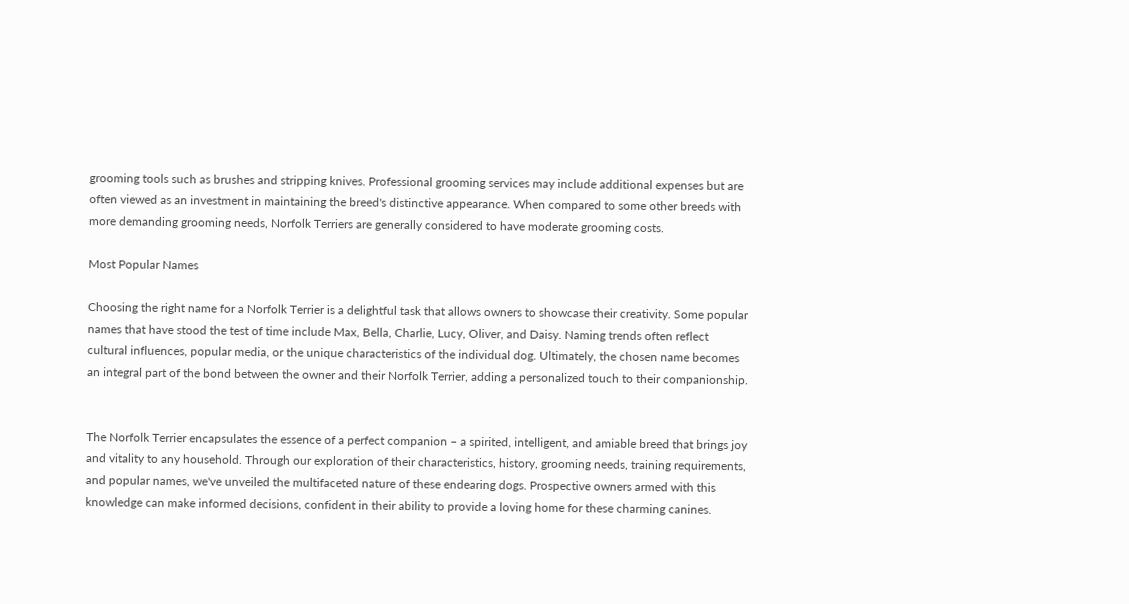grooming tools such as brushes and stripping knives. Professional grooming services may include additional expenses but are often viewed as an investment in maintaining the breed's distinctive appearance. When compared to some other breeds with more demanding grooming needs, Norfolk Terriers are generally considered to have moderate grooming costs.

Most Popular Names

Choosing the right name for a Norfolk Terrier is a delightful task that allows owners to showcase their creativity. Some popular names that have stood the test of time include Max, Bella, Charlie, Lucy, Oliver, and Daisy. Naming trends often reflect cultural influences, popular media, or the unique characteristics of the individual dog. Ultimately, the chosen name becomes an integral part of the bond between the owner and their Norfolk Terrier, adding a personalized touch to their companionship.


The Norfolk Terrier encapsulates the essence of a perfect companion – a spirited, intelligent, and amiable breed that brings joy and vitality to any household. Through our exploration of their characteristics, history, grooming needs, training requirements, and popular names, we've unveiled the multifaceted nature of these endearing dogs. Prospective owners armed with this knowledge can make informed decisions, confident in their ability to provide a loving home for these charming canines.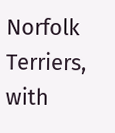Norfolk Terriers, with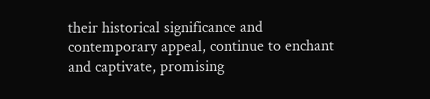their historical significance and contemporary appeal, continue to enchant and captivate, promising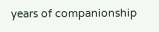years of companionship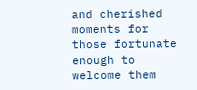and cherished moments for those fortunate enough to welcome them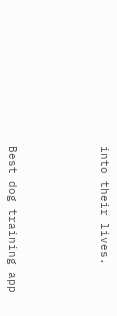into their lives.





Best dog training app